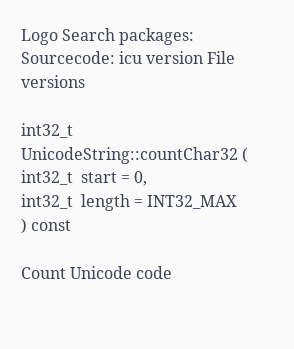Logo Search packages:
Sourcecode: icu version File versions

int32_t UnicodeString::countChar32 ( int32_t  start = 0,
int32_t  length = INT32_MAX
) const

Count Unicode code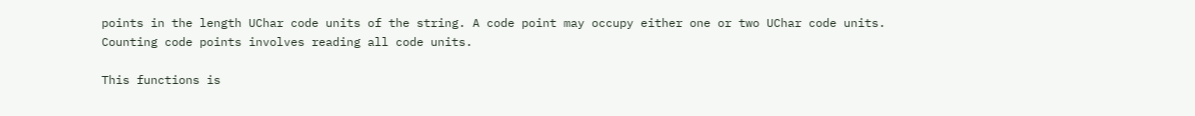points in the length UChar code units of the string. A code point may occupy either one or two UChar code units. Counting code points involves reading all code units.

This functions is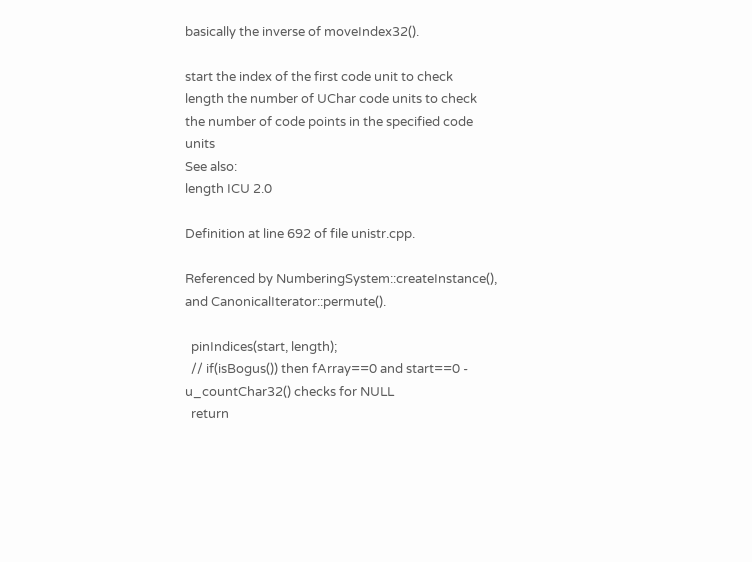basically the inverse of moveIndex32().

start the index of the first code unit to check
length the number of UChar code units to check
the number of code points in the specified code units
See also:
length ICU 2.0

Definition at line 692 of file unistr.cpp.

Referenced by NumberingSystem::createInstance(), and CanonicalIterator::permute().

  pinIndices(start, length);
  // if(isBogus()) then fArray==0 and start==0 - u_countChar32() checks for NULL
  return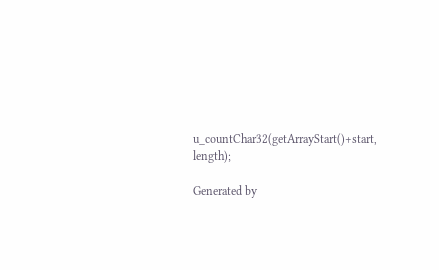u_countChar32(getArrayStart()+start, length);

Generated by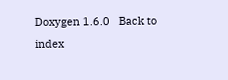Doxygen 1.6.0   Back to index